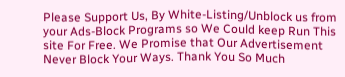Please Support Us, By White-Listing/Unblock us from your Ads-Block Programs so We Could keep Run This site For Free. We Promise that Our Advertisement Never Block Your Ways. Thank You So Much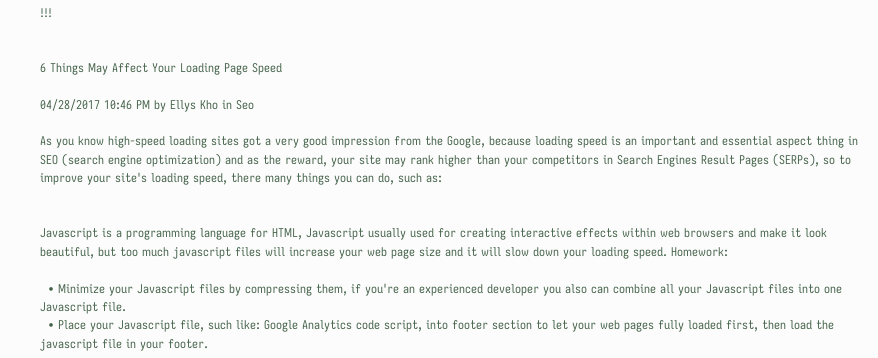!!!


6 Things May Affect Your Loading Page Speed

04/28/2017 10:46 PM by Ellys Kho in Seo

As you know high-speed loading sites got a very good impression from the Google, because loading speed is an important and essential aspect thing in SEO (search engine optimization) and as the reward, your site may rank higher than your competitors in Search Engines Result Pages (SERPs), so to improve your site's loading speed, there many things you can do, such as:


Javascript is a programming language for HTML, Javascript usually used for creating interactive effects within web browsers and make it look beautiful, but too much javascript files will increase your web page size and it will slow down your loading speed. Homework:

  • Minimize your Javascript files by compressing them, if you're an experienced developer you also can combine all your Javascript files into one Javascript file.
  • Place your Javascript file, such like: Google Analytics code script, into footer section to let your web pages fully loaded first, then load the javascript file in your footer.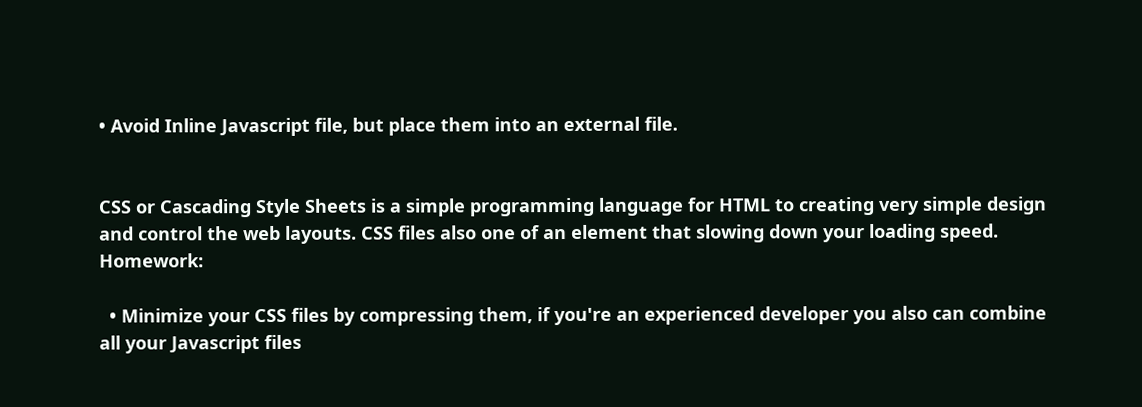• Avoid Inline Javascript file, but place them into an external file.


CSS or Cascading Style Sheets is a simple programming language for HTML to creating very simple design and control the web layouts. CSS files also one of an element that slowing down your loading speed. Homework:

  • Minimize your CSS files by compressing them, if you're an experienced developer you also can combine all your Javascript files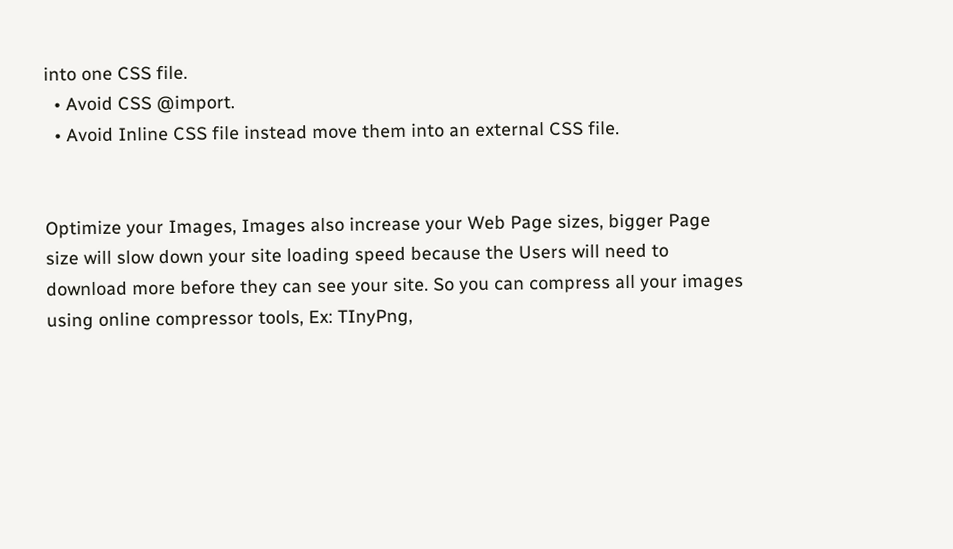into one CSS file.
  • Avoid CSS @import.
  • Avoid Inline CSS file instead move them into an external CSS file.


Optimize your Images, Images also increase your Web Page sizes, bigger Page size will slow down your site loading speed because the Users will need to download more before they can see your site. So you can compress all your images using online compressor tools, Ex: TInyPng,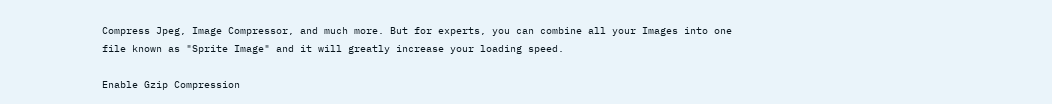Compress Jpeg, Image Compressor, and much more. But for experts, you can combine all your Images into one file known as "Sprite Image" and it will greatly increase your loading speed.

Enable Gzip Compression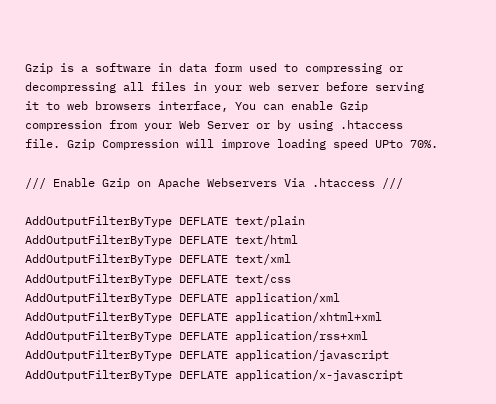Gzip is a software in data form used to compressing or decompressing all files in your web server before serving it to web browsers interface, You can enable Gzip compression from your Web Server or by using .htaccess file. Gzip Compression will improve loading speed UPto 70%.

/// Enable Gzip on Apache Webservers Via .htaccess ///

AddOutputFilterByType DEFLATE text/plain
AddOutputFilterByType DEFLATE text/html
AddOutputFilterByType DEFLATE text/xml
AddOutputFilterByType DEFLATE text/css
AddOutputFilterByType DEFLATE application/xml
AddOutputFilterByType DEFLATE application/xhtml+xml
AddOutputFilterByType DEFLATE application/rss+xml
AddOutputFilterByType DEFLATE application/javascript
AddOutputFilterByType DEFLATE application/x-javascript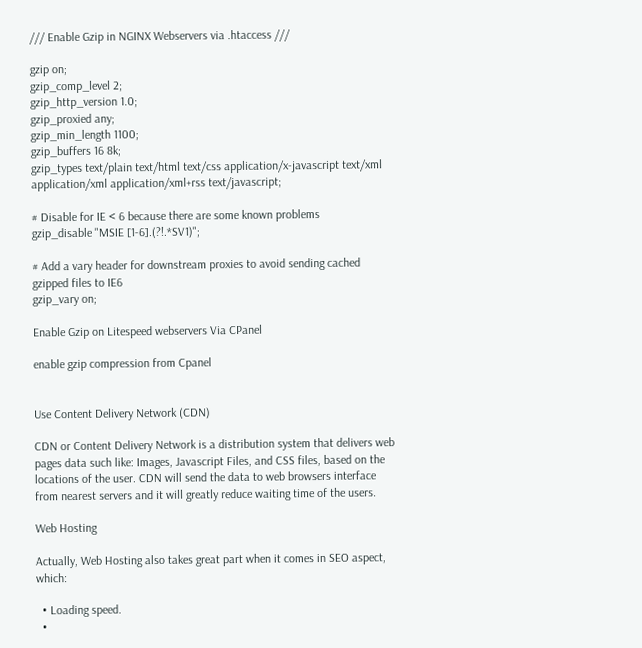/// Enable Gzip in NGINX Webservers via .htaccess ///

gzip on;
gzip_comp_level 2;
gzip_http_version 1.0;
gzip_proxied any;
gzip_min_length 1100;
gzip_buffers 16 8k;
gzip_types text/plain text/html text/css application/x-javascript text/xml application/xml application/xml+rss text/javascript;

# Disable for IE < 6 because there are some known problems
gzip_disable "MSIE [1-6].(?!.*SV1)";

# Add a vary header for downstream proxies to avoid sending cached gzipped files to IE6
gzip_vary on;

Enable Gzip on Litespeed webservers Via CPanel

enable gzip compression from Cpanel


Use Content Delivery Network (CDN)

CDN or Content Delivery Network is a distribution system that delivers web pages data such like: Images, Javascript Files, and CSS files, based on the locations of the user. CDN will send the data to web browsers interface from nearest servers and it will greatly reduce waiting time of the users.

Web Hosting

Actually, Web Hosting also takes great part when it comes in SEO aspect, which:

  • Loading speed.
  •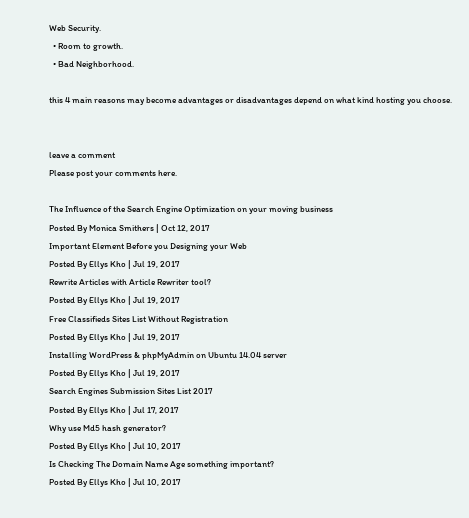Web Security.
  • Room to growth.
  • Bad Neighborhood.

this 4 main reasons may become advantages or disadvantages depend on what kind hosting you choose.


leave a comment
Please post your comments here.

The Influence of the Search Engine Optimization on your moving business
Posted By Monica Smithers | Oct 12, 2017
Important Element Before you Designing your Web
Posted By Ellys Kho | Jul 19, 2017
Rewrite Articles with Article Rewriter tool?
Posted By Ellys Kho | Jul 19, 2017
Free Classifieds Sites List Without Registration
Posted By Ellys Kho | Jul 19, 2017
Installing WordPress & phpMyAdmin on Ubuntu 14.04 server
Posted By Ellys Kho | Jul 19, 2017
Search Engines Submission Sites List 2017
Posted By Ellys Kho | Jul 17, 2017
Why use Md5 hash generator?
Posted By Ellys Kho | Jul 10, 2017
Is Checking The Domain Name Age something important?
Posted By Ellys Kho | Jul 10, 2017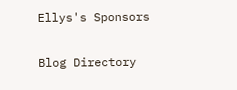Ellys's Sponsors

Blog Directory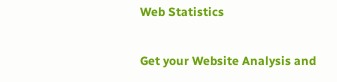Web Statistics

Get your Website Analysis and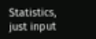Statistics, just input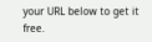your URL below to get it free.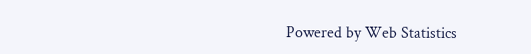Powered by Web Statistics